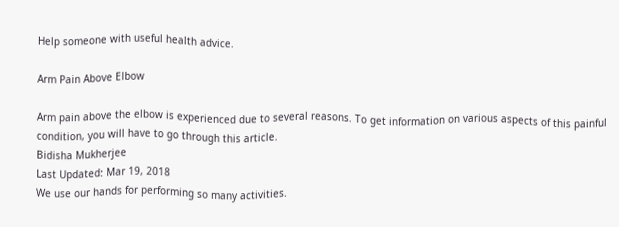Help someone with useful health advice.

Arm Pain Above Elbow

Arm pain above the elbow is experienced due to several reasons. To get information on various aspects of this painful condition, you will have to go through this article.
Bidisha Mukherjee
Last Updated: Mar 19, 2018
We use our hands for performing so many activities.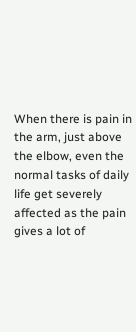When there is pain in the arm, just above the elbow, even the normal tasks of daily life get severely affected as the pain gives a lot of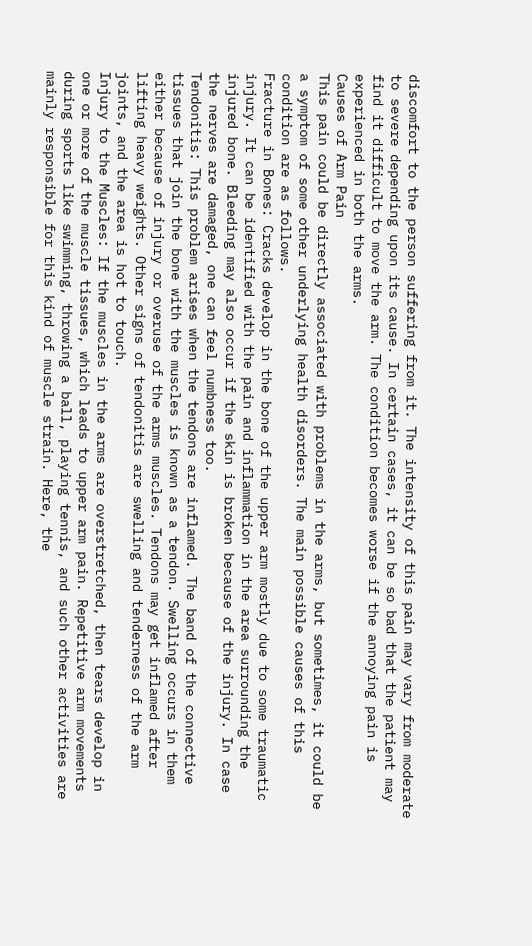discomfort to the person suffering from it. The intensity of this pain may vary from moderate to severe depending upon its cause. In certain cases, it can be so bad that the patient may find it difficult to move the arm. The condition becomes worse if the annoying pain is experienced in both the arms.
Causes of Arm Pain
This pain could be directly associated with problems in the arms, but sometimes, it could be a symptom of some other underlying health disorders. The main possible causes of this condition are as follows.
Fracture in Bones: Cracks develop in the bone of the upper arm mostly due to some traumatic injury. It can be identified with the pain and inflammation in the area surrounding the injured bone. Bleeding may also occur if the skin is broken because of the injury. In case the nerves are damaged, one can feel numbness too.
Tendonitis: This problem arises when the tendons are inflamed. The band of the connective tissues that join the bone with the muscles is known as a tendon. Swelling occurs in them either because of injury or overuse of the arms muscles. Tendons may get inflamed after lifting heavy weights. Other signs of tendonitis are swelling and tenderness of the arm joints, and the area is hot to touch.
Injury to the Muscles: If the muscles in the arms are overstretched, then tears develop in one or more of the muscle tissues, which leads to upper arm pain. Repetitive arm movements during sports like swimming, throwing a ball, playing tennis, and such other activities are mainly responsible for this kind of muscle strain. Here, the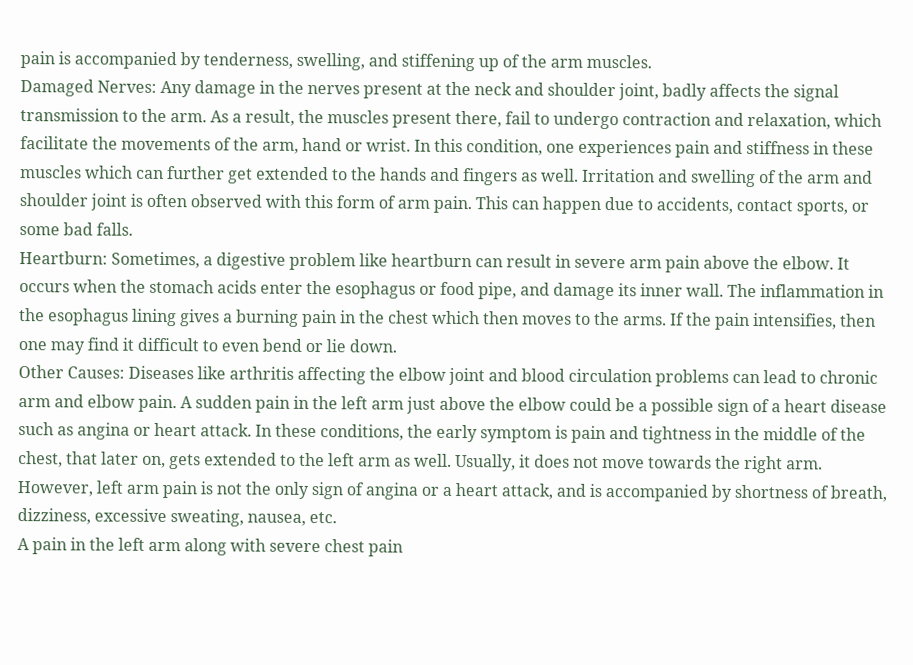pain is accompanied by tenderness, swelling, and stiffening up of the arm muscles.
Damaged Nerves: Any damage in the nerves present at the neck and shoulder joint, badly affects the signal transmission to the arm. As a result, the muscles present there, fail to undergo contraction and relaxation, which facilitate the movements of the arm, hand or wrist. In this condition, one experiences pain and stiffness in these muscles which can further get extended to the hands and fingers as well. Irritation and swelling of the arm and shoulder joint is often observed with this form of arm pain. This can happen due to accidents, contact sports, or some bad falls.
Heartburn: Sometimes, a digestive problem like heartburn can result in severe arm pain above the elbow. It occurs when the stomach acids enter the esophagus or food pipe, and damage its inner wall. The inflammation in the esophagus lining gives a burning pain in the chest which then moves to the arms. If the pain intensifies, then one may find it difficult to even bend or lie down.
Other Causes: Diseases like arthritis affecting the elbow joint and blood circulation problems can lead to chronic arm and elbow pain. A sudden pain in the left arm just above the elbow could be a possible sign of a heart disease such as angina or heart attack. In these conditions, the early symptom is pain and tightness in the middle of the chest, that later on, gets extended to the left arm as well. Usually, it does not move towards the right arm. However, left arm pain is not the only sign of angina or a heart attack, and is accompanied by shortness of breath, dizziness, excessive sweating, nausea, etc.
A pain in the left arm along with severe chest pain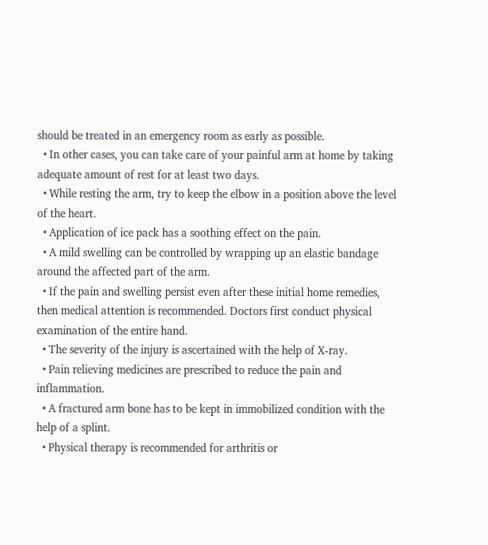should be treated in an emergency room as early as possible.
  • In other cases, you can take care of your painful arm at home by taking adequate amount of rest for at least two days.
  • While resting the arm, try to keep the elbow in a position above the level of the heart.
  • Application of ice pack has a soothing effect on the pain.
  • A mild swelling can be controlled by wrapping up an elastic bandage around the affected part of the arm.
  • If the pain and swelling persist even after these initial home remedies, then medical attention is recommended. Doctors first conduct physical examination of the entire hand.
  • The severity of the injury is ascertained with the help of X-ray.
  • Pain relieving medicines are prescribed to reduce the pain and inflammation.
  • A fractured arm bone has to be kept in immobilized condition with the help of a splint.
  • Physical therapy is recommended for arthritis or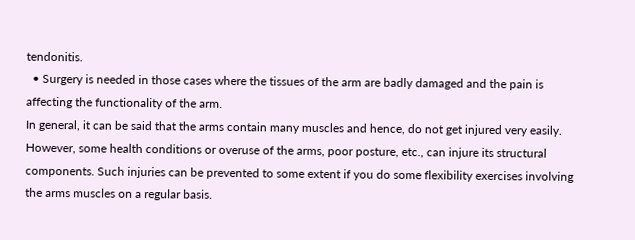tendonitis.
  • Surgery is needed in those cases where the tissues of the arm are badly damaged and the pain is affecting the functionality of the arm.
In general, it can be said that the arms contain many muscles and hence, do not get injured very easily. However, some health conditions or overuse of the arms, poor posture, etc., can injure its structural components. Such injuries can be prevented to some extent if you do some flexibility exercises involving the arms muscles on a regular basis.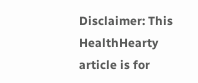Disclaimer: This HealthHearty article is for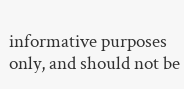informative purposes only, and should not be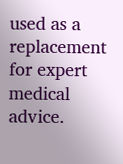used as a replacement for expert medical advice.